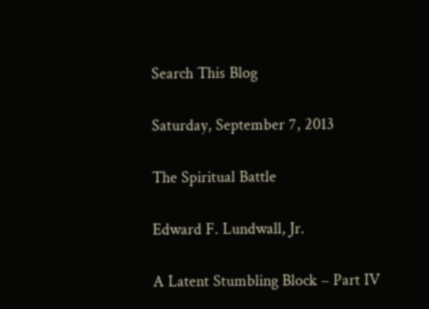Search This Blog

Saturday, September 7, 2013

The Spiritual Battle

Edward F. Lundwall, Jr.

A Latent Stumbling Block – Part IV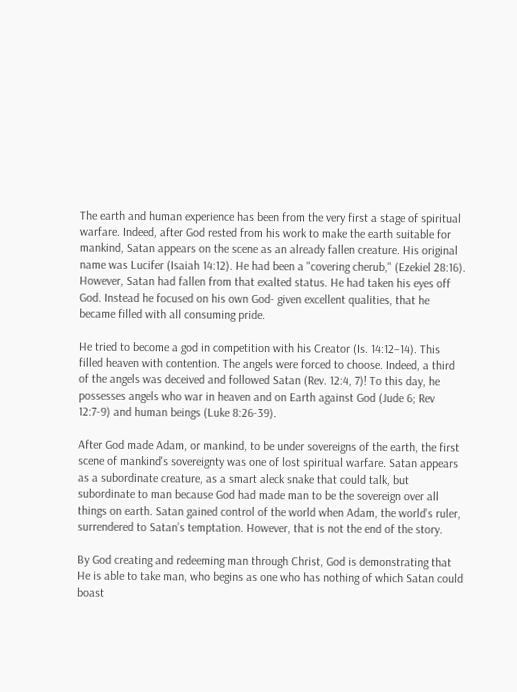The earth and human experience has been from the very first a stage of spiritual warfare. Indeed, after God rested from his work to make the earth suitable for mankind, Satan appears on the scene as an already fallen creature. His original name was Lucifer (Isaiah 14:12). He had been a "covering cherub," (Ezekiel 28:16). However, Satan had fallen from that exalted status. He had taken his eyes off God. Instead he focused on his own God- given excellent qualities, that he became filled with all consuming pride.

He tried to become a god in competition with his Creator (Is. 14:12–14). This filled heaven with contention. The angels were forced to choose. Indeed, a third of the angels was deceived and followed Satan (Rev. 12:4, 7)! To this day, he possesses angels who war in heaven and on Earth against God (Jude 6; Rev 12:7-9) and human beings (Luke 8:26-39).

After God made Adam, or mankind, to be under sovereigns of the earth, the first scene of mankind's sovereignty was one of lost spiritual warfare. Satan appears as a subordinate creature, as a smart aleck snake that could talk, but subordinate to man because God had made man to be the sovereign over all things on earth. Satan gained control of the world when Adam, the world’s ruler, surrendered to Satan’s temptation. However, that is not the end of the story.

By God creating and redeeming man through Christ, God is demonstrating that He is able to take man, who begins as one who has nothing of which Satan could boast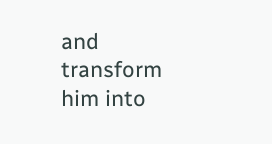and transform him into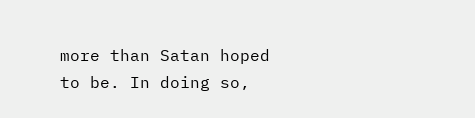more than Satan hoped to be. In doing so,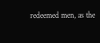redeemed men, as the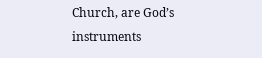Church, are God’s instruments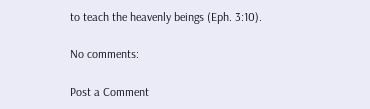to teach the heavenly beings (Eph. 3:10).

No comments:

Post a Comment